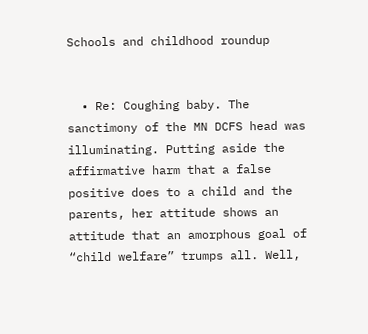Schools and childhood roundup


  • Re: Coughing baby. The sanctimony of the MN DCFS head was illuminating. Putting aside the affirmative harm that a false positive does to a child and the parents, her attitude shows an attitude that an amorphous goal of “child welfare” trumps all. Well,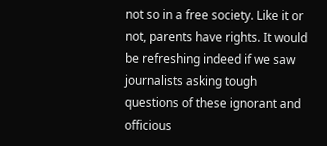not so in a free society. Like it or not, parents have rights. It would be refreshing indeed if we saw journalists asking tough questions of these ignorant and officious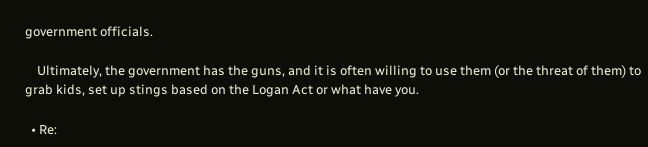government officials.

    Ultimately, the government has the guns, and it is often willing to use them (or the threat of them) to grab kids, set up stings based on the Logan Act or what have you.

  • Re: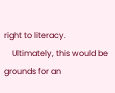right to literacy.
    Ultimately, this would be grounds for an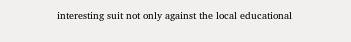interesting suit not only against the local educational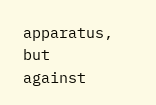apparatus, but against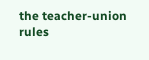the teacher-union rules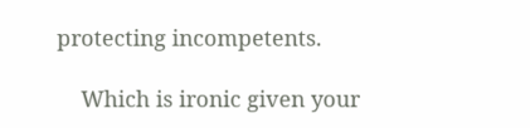protecting incompetents.

    Which is ironic given your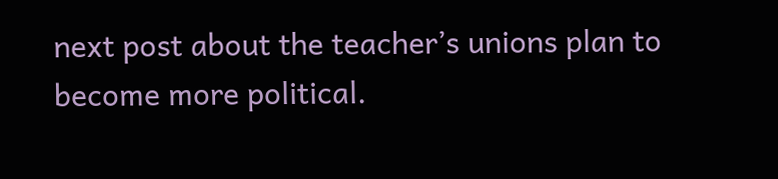next post about the teacher’s unions plan to become more political.